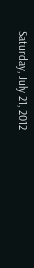Saturday, July 21, 2012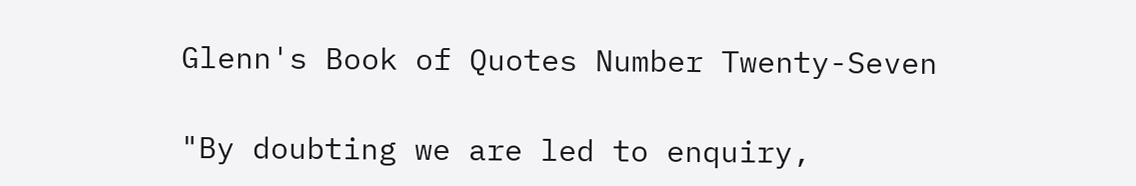Glenn's Book of Quotes Number Twenty-Seven

"By doubting we are led to enquiry,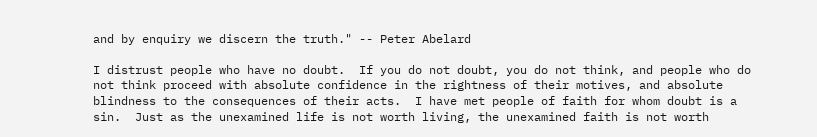and by enquiry we discern the truth." -- Peter Abelard

I distrust people who have no doubt.  If you do not doubt, you do not think, and people who do not think proceed with absolute confidence in the rightness of their motives, and absolute blindness to the consequences of their acts.  I have met people of faith for whom doubt is a sin.  Just as the unexamined life is not worth living, the unexamined faith is not worth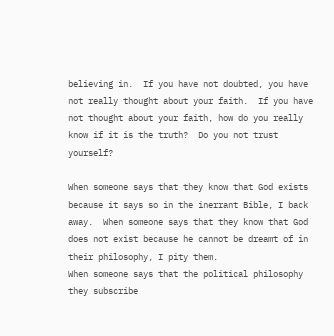believing in.  If you have not doubted, you have not really thought about your faith.  If you have not thought about your faith, how do you really know if it is the truth?  Do you not trust yourself?

When someone says that they know that God exists because it says so in the inerrant Bible, I back away.  When someone says that they know that God does not exist because he cannot be dreamt of in their philosophy, I pity them.
When someone says that the political philosophy they subscribe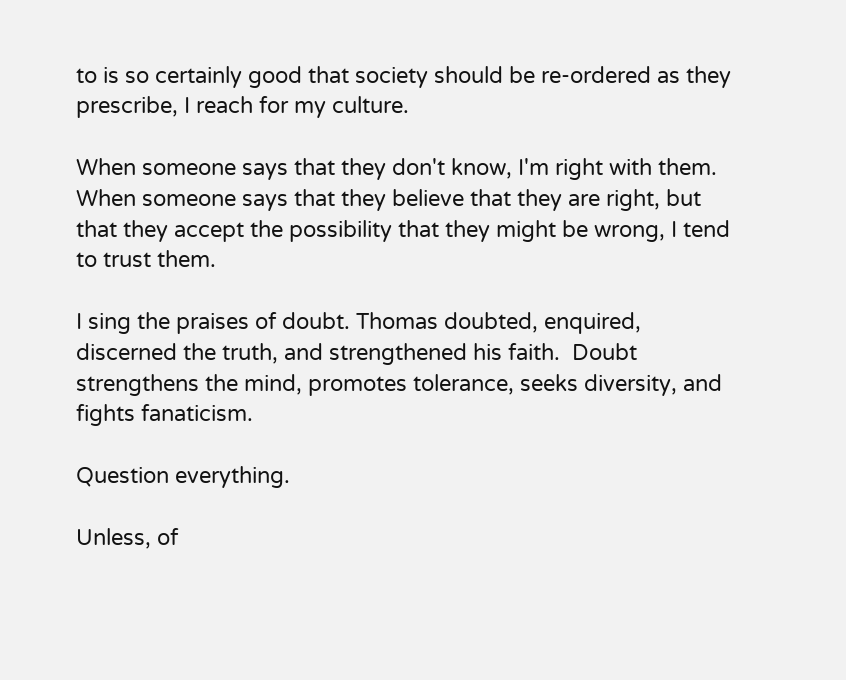to is so certainly good that society should be re-ordered as they prescribe, I reach for my culture.

When someone says that they don't know, I'm right with them.
When someone says that they believe that they are right, but that they accept the possibility that they might be wrong, I tend to trust them.

I sing the praises of doubt. Thomas doubted, enquired, discerned the truth, and strengthened his faith.  Doubt strengthens the mind, promotes tolerance, seeks diversity, and fights fanaticism.

Question everything.

Unless, of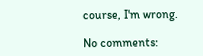course, I'm wrong.

No comments: